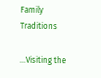Family Traditions

…Visiting the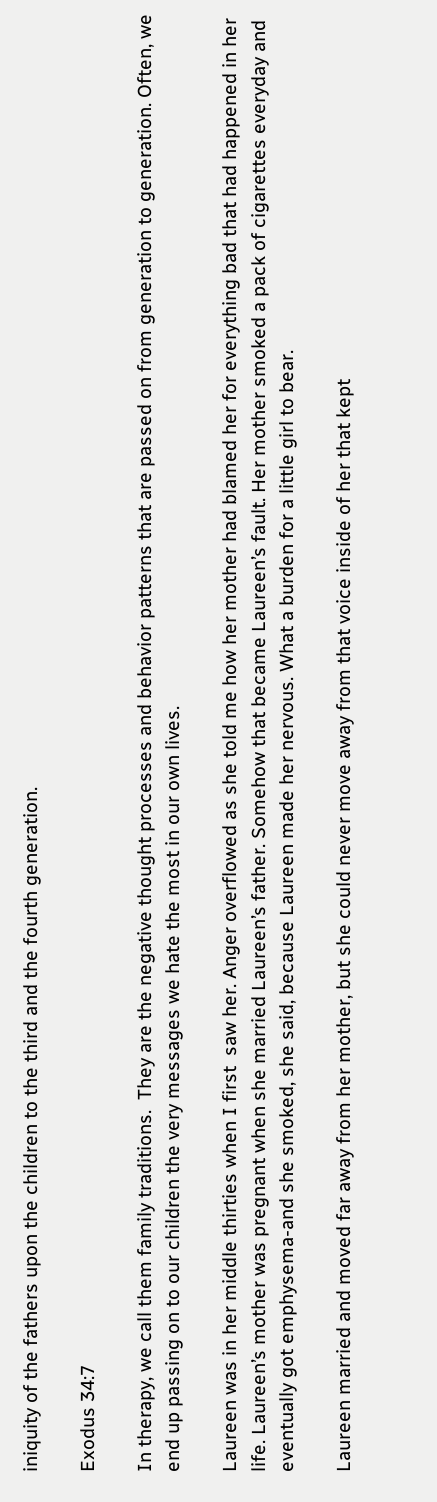iniquity of the fathers upon the children to the third and the fourth generation.

Exodus 34:7

In therapy, we call them family traditions.  They are the negative thought processes and behavior patterns that are passed on from generation to generation. Often, we end up passing on to our children the very messages we hate the most in our own lives.

Laureen was in her middle thirties when I first  saw her. Anger overflowed as she told me how her mother had blamed her for everything bad that had happened in her life. Laureen’s mother was pregnant when she married Laureen’s father. Somehow that became Laureen’s fault. Her mother smoked a pack of cigarettes everyday and eventually got emphysema-and she smoked, she said, because Laureen made her nervous. What a burden for a little girl to bear.

Laureen married and moved far away from her mother, but she could never move away from that voice inside of her that kept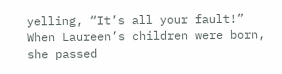yelling, “It’s all your fault!” When Laureen’s children were born, she passed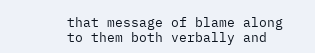that message of blame along to them both verbally and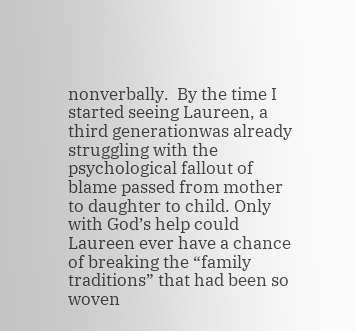nonverbally.  By the time I started seeing Laureen, a third generationwas already struggling with the psychological fallout of blame passed from mother to daughter to child. Only with God’s help could Laureen ever have a chance of breaking the “family traditions” that had been so woven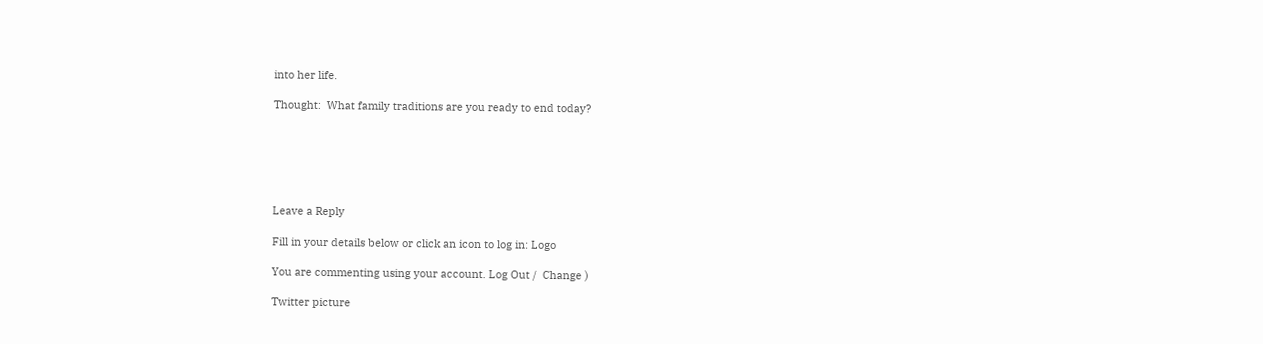into her life.

Thought:  What family traditions are you ready to end today?






Leave a Reply

Fill in your details below or click an icon to log in: Logo

You are commenting using your account. Log Out /  Change )

Twitter picture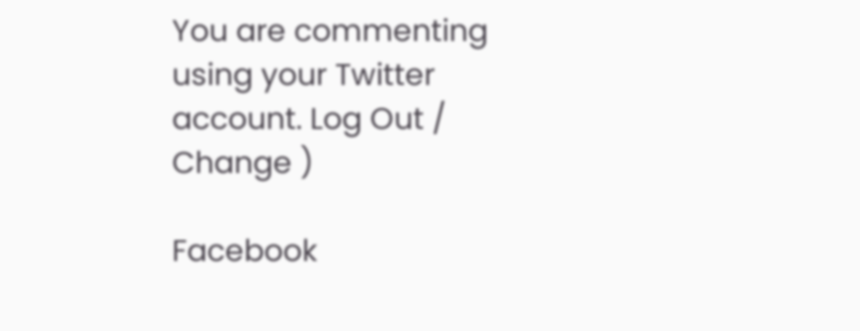You are commenting using your Twitter account. Log Out /  Change )

Facebook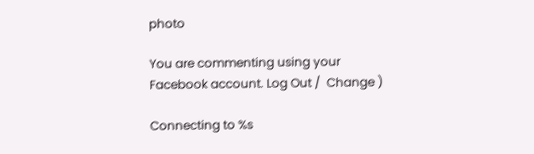photo

You are commenting using your Facebook account. Log Out /  Change )

Connecting to %s